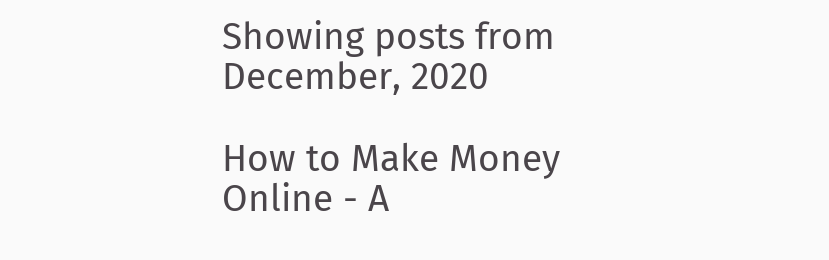Showing posts from December, 2020

How to Make Money Online - A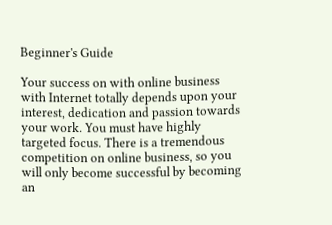Beginner's Guide

Your success on with online business with Internet totally depends upon your interest, dedication and passion towards your work. You must have highly targeted focus. There is a tremendous competition on online business, so you will only become successful by becoming an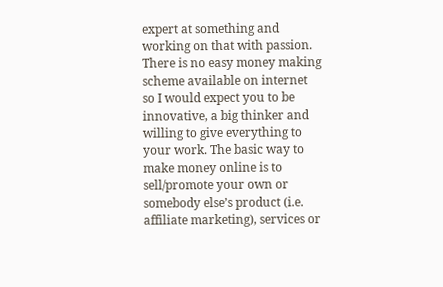expert at something and working on that with passion. There is no easy money making scheme available on internet so I would expect you to be innovative, a big thinker and willing to give everything to your work. The basic way to make money online is to sell/promote your own or somebody else’s product (i.e. affiliate marketing), services or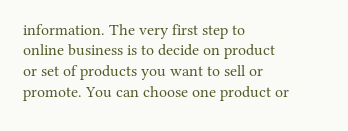information. The very first step to online business is to decide on product or set of products you want to sell or promote. You can choose one product or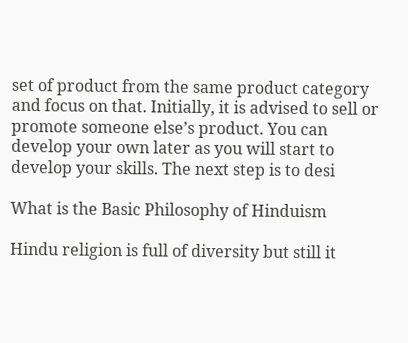set of product from the same product category and focus on that. Initially, it is advised to sell or promote someone else’s product. You can develop your own later as you will start to develop your skills. The next step is to desi

What is the Basic Philosophy of Hinduism

Hindu religion is full of diversity but still it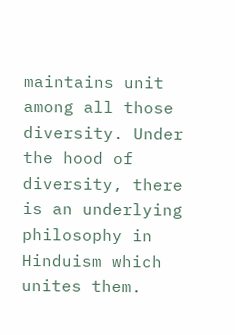maintains unit among all those diversity. Under the hood of diversity, there is an underlying philosophy in Hinduism which unites them.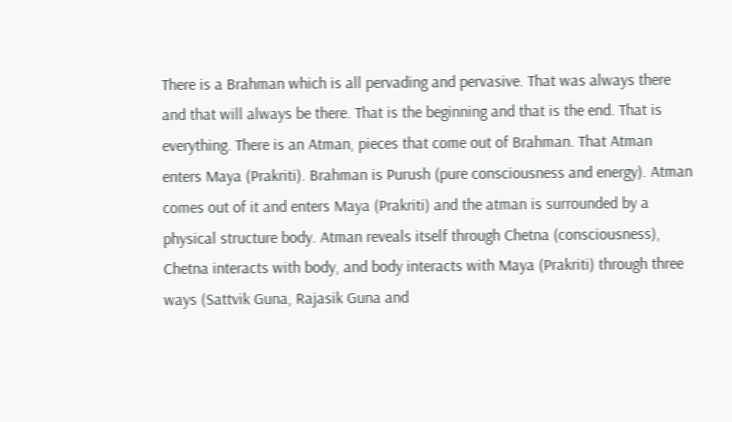There is a Brahman which is all pervading and pervasive. That was always there and that will always be there. That is the beginning and that is the end. That is everything. There is an Atman, pieces that come out of Brahman. That Atman enters Maya (Prakriti). Brahman is Purush (pure consciousness and energy). Atman comes out of it and enters Maya (Prakriti) and the atman is surrounded by a physical structure body. Atman reveals itself through Chetna (consciousness), Chetna interacts with body, and body interacts with Maya (Prakriti) through three ways (Sattvik Guna, Rajasik Guna and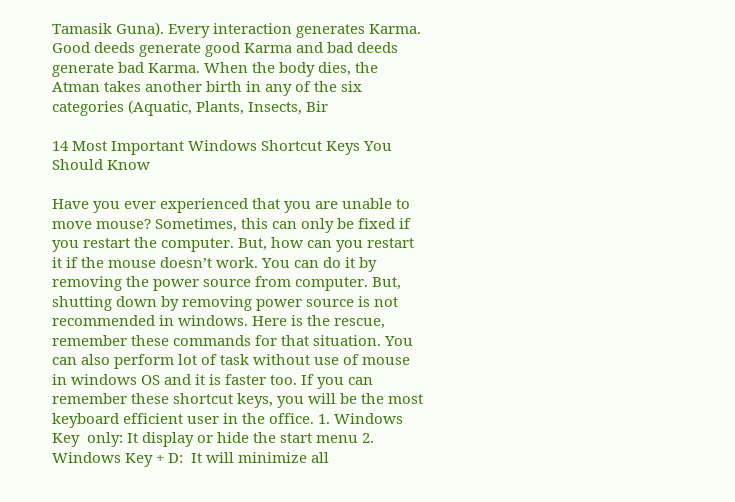Tamasik Guna). Every interaction generates Karma. Good deeds generate good Karma and bad deeds generate bad Karma. When the body dies, the Atman takes another birth in any of the six categories (Aquatic, Plants, Insects, Bir

14 Most Important Windows Shortcut Keys You Should Know

Have you ever experienced that you are unable to move mouse? Sometimes, this can only be fixed if you restart the computer. But, how can you restart it if the mouse doesn’t work. You can do it by removing the power source from computer. But, shutting down by removing power source is not recommended in windows. Here is the rescue, remember these commands for that situation. You can also perform lot of task without use of mouse in windows OS and it is faster too. If you can remember these shortcut keys, you will be the most keyboard efficient user in the office. 1. Windows Key  only: It display or hide the start menu 2. Windows Key + D:  It will minimize all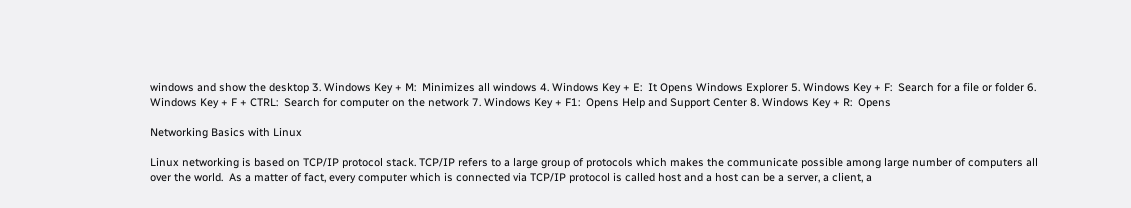windows and show the desktop 3. Windows Key + M:  Minimizes all windows 4. Windows Key + E:  It Opens Windows Explorer 5. Windows Key + F:  Search for a file or folder 6. Windows Key + F + CTRL:  Search for computer on the network 7. Windows Key + F1:  Opens Help and Support Center 8. Windows Key + R:  Opens

Networking Basics with Linux

Linux networking is based on TCP/IP protocol stack. TCP/IP refers to a large group of protocols which makes the communicate possible among large number of computers all over the world.  As a matter of fact, every computer which is connected via TCP/IP protocol is called host and a host can be a server, a client, a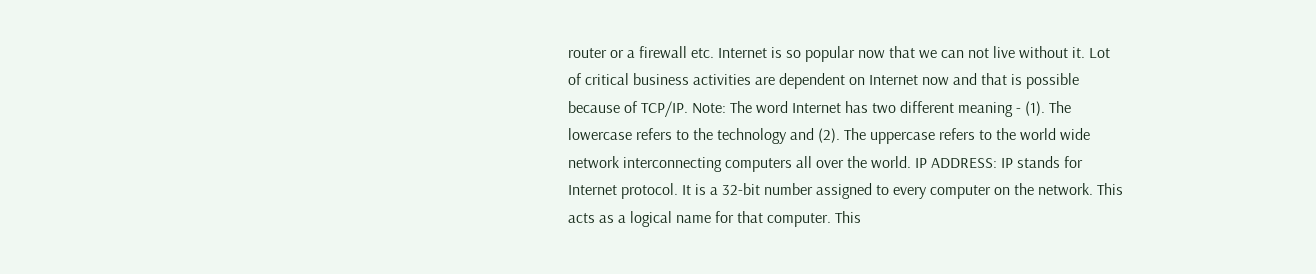router or a firewall etc. Internet is so popular now that we can not live without it. Lot of critical business activities are dependent on Internet now and that is possible because of TCP/IP. Note: The word Internet has two different meaning - (1). The lowercase refers to the technology and (2). The uppercase refers to the world wide network interconnecting computers all over the world. IP ADDRESS: IP stands for Internet protocol. It is a 32-bit number assigned to every computer on the network. This acts as a logical name for that computer. This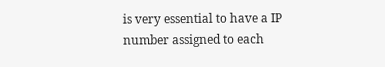is very essential to have a IP number assigned to each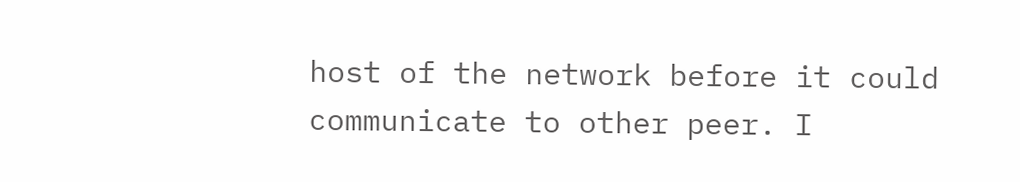host of the network before it could communicate to other peer. I